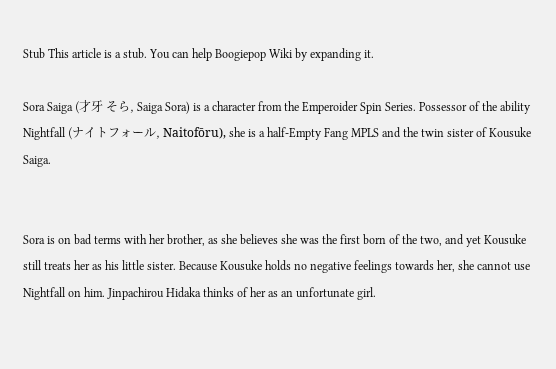Stub This article is a stub. You can help Boogiepop Wiki by expanding it.

Sora Saiga (才牙 そら, Saiga Sora) is a character from the Emperoider Spin Series. Possessor of the ability Nightfall (ナイトフォール, Naitofōru), she is a half-Empty Fang MPLS and the twin sister of Kousuke Saiga.


Sora is on bad terms with her brother, as she believes she was the first born of the two, and yet Kousuke still treats her as his little sister. Because Kousuke holds no negative feelings towards her, she cannot use Nightfall on him. Jinpachirou Hidaka thinks of her as an unfortunate girl.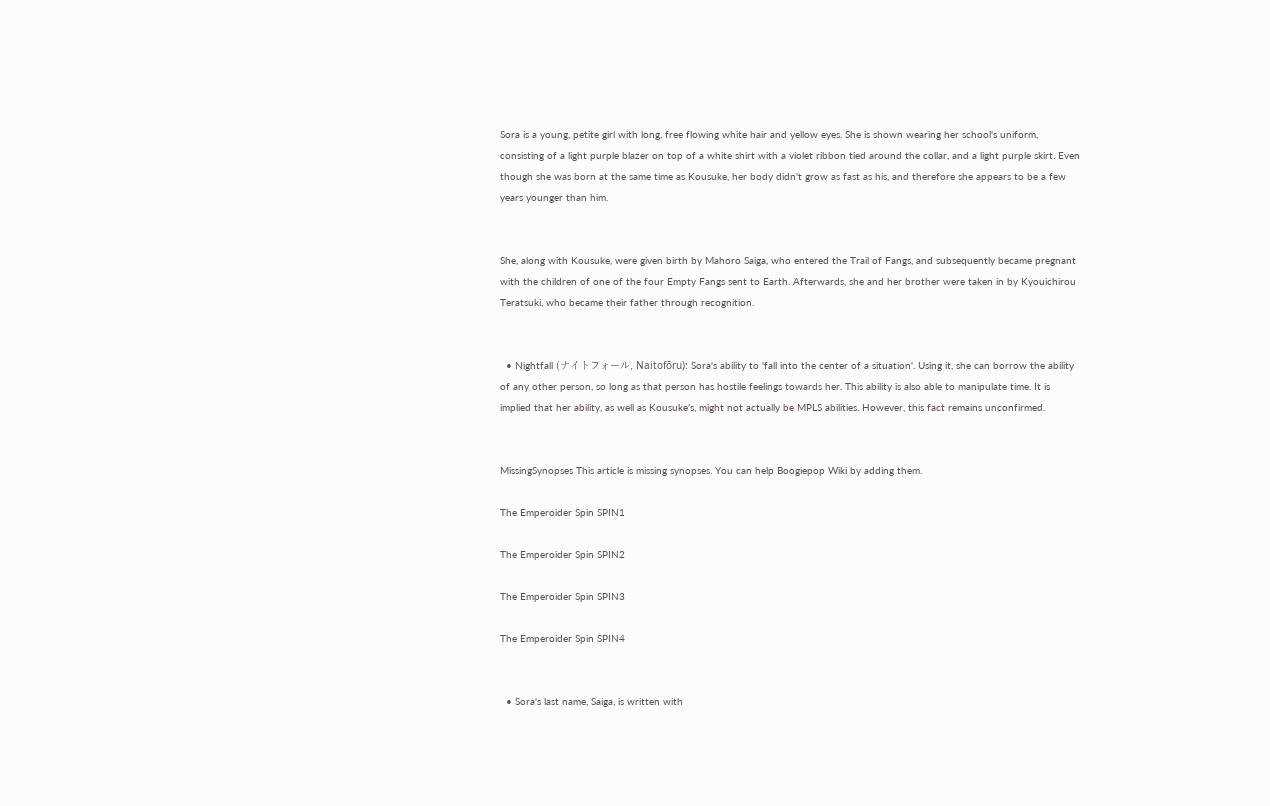Sora is a young, petite girl with long, free flowing white hair and yellow eyes. She is shown wearing her school's uniform, consisting of a light purple blazer on top of a white shirt with a violet ribbon tied around the collar, and a light purple skirt. Even though she was born at the same time as Kousuke, her body didn't grow as fast as his, and therefore she appears to be a few years younger than him.


She, along with Kousuke, were given birth by Mahoro Saiga, who entered the Trail of Fangs, and subsequently became pregnant with the children of one of the four Empty Fangs sent to Earth. Afterwards, she and her brother were taken in by Kyouichirou Teratsuki, who became their father through recognition.


  • Nightfall (ナイトフォール, Naitofōru): Sora's ability to 'fall into the center of a situation'. Using it, she can borrow the ability of any other person, so long as that person has hostile feelings towards her. This ability is also able to manipulate time. It is implied that her ability, as well as Kousuke's, might not actually be MPLS abilities. However, this fact remains unconfirmed.


MissingSynopses This article is missing synopses. You can help Boogiepop Wiki by adding them.

The Emperoider Spin SPIN1

The Emperoider Spin SPIN2

The Emperoider Spin SPIN3

The Emperoider Spin SPIN4


  • Sora's last name, Saiga, is written with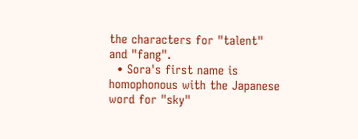the characters for "talent" and "fang".
  • Sora's first name is homophonous with the Japanese word for "sky"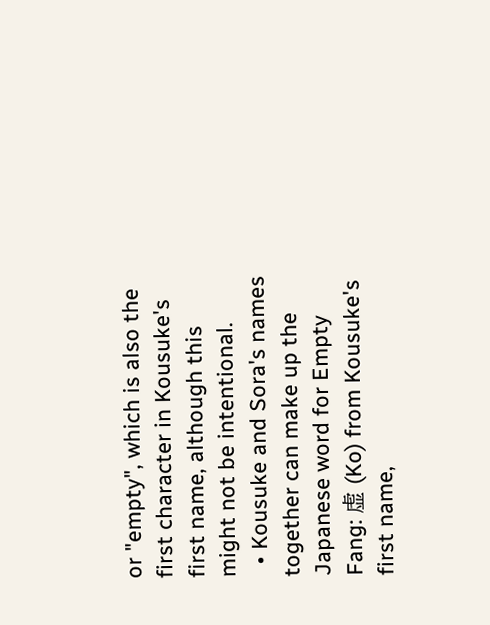or "empty", which is also the first character in Kousuke's first name, although this might not be intentional.
  • Kousuke and Sora's names together can make up the Japanese word for Empty Fang: 虚 (Ko) from Kousuke's first name,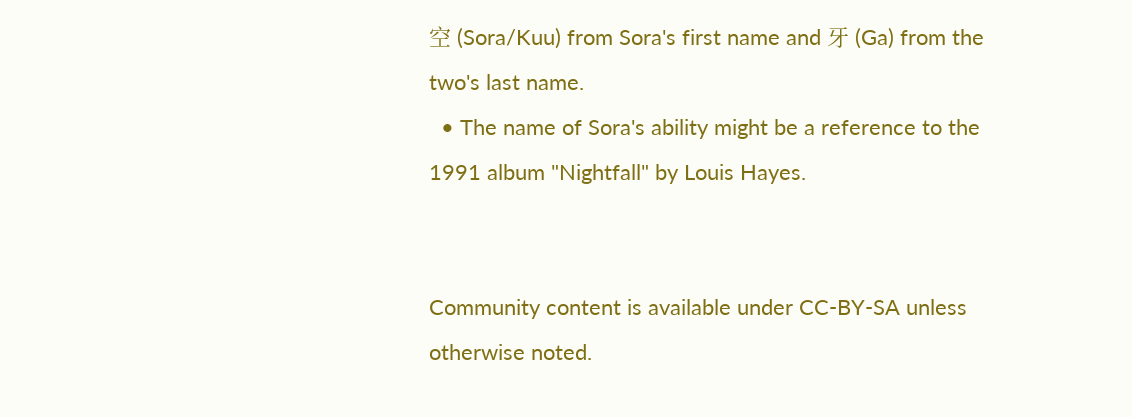空 (Sora/Kuu) from Sora's first name and 牙 (Ga) from the two's last name.
  • The name of Sora's ability might be a reference to the 1991 album "Nightfall" by Louis Hayes.


Community content is available under CC-BY-SA unless otherwise noted.